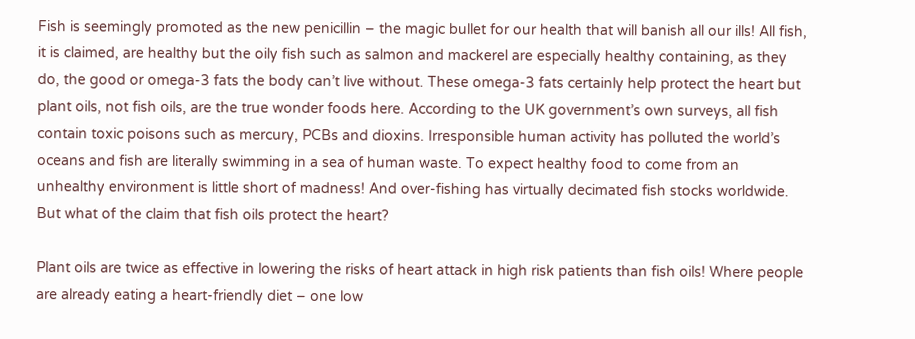Fish is seemingly promoted as the new penicillin – the magic bullet for our health that will banish all our ills! All fish, it is claimed, are healthy but the oily fish such as salmon and mackerel are especially healthy containing, as they do, the good or omega-3 fats the body can’t live without. These omega-3 fats certainly help protect the heart but plant oils, not fish oils, are the true wonder foods here. According to the UK government’s own surveys, all fish contain toxic poisons such as mercury, PCBs and dioxins. Irresponsible human activity has polluted the world’s oceans and fish are literally swimming in a sea of human waste. To expect healthy food to come from an unhealthy environment is little short of madness! And over-fishing has virtually decimated fish stocks worldwide. But what of the claim that fish oils protect the heart?

Plant oils are twice as effective in lowering the risks of heart attack in high risk patients than fish oils! Where people are already eating a heart-friendly diet – one low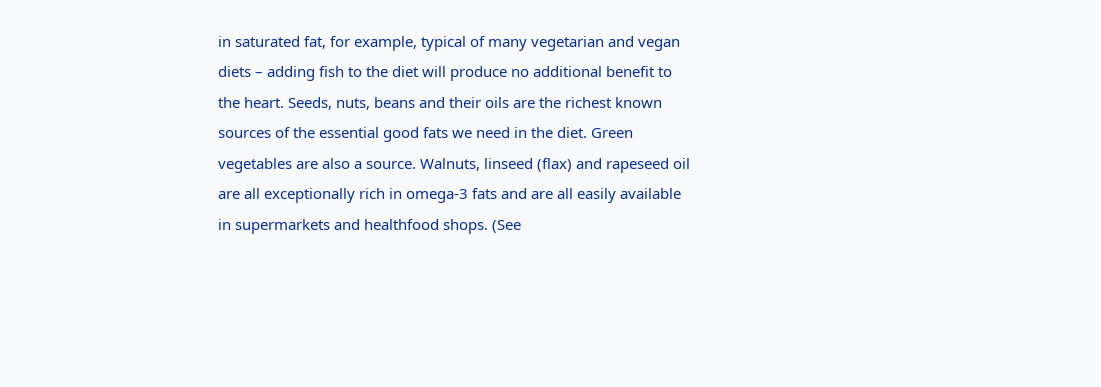in saturated fat, for example, typical of many vegetarian and vegan diets – adding fish to the diet will produce no additional benefit to the heart. Seeds, nuts, beans and their oils are the richest known sources of the essential good fats we need in the diet. Green vegetables are also a source. Walnuts, linseed (flax) and rapeseed oil are all exceptionally rich in omega-3 fats and are all easily available in supermarkets and healthfood shops. (See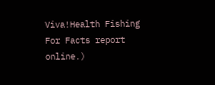Viva!Health Fishing For Facts report online.)